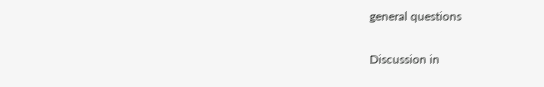general questions

Discussion in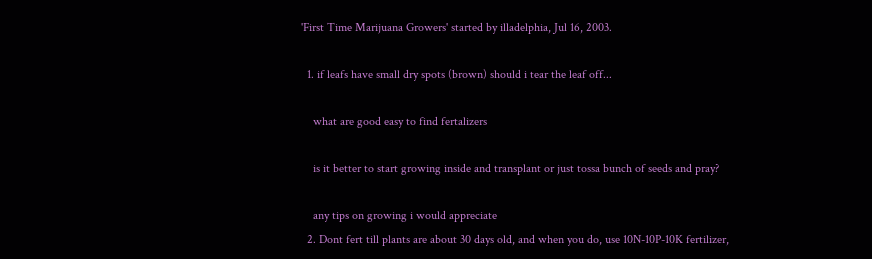'First Time Marijuana Growers' started by illadelphia, Jul 16, 2003.

  1. if leafs have small dry spots (brown) should i tear the leaf off...

    what are good easy to find fertalizers

    is it better to start growing inside and transplant or just tossa bunch of seeds and pray?

    any tips on growing i would appreciate
  2. Dont fert till plants are about 30 days old, and when you do, use 10N-10P-10K fertilizer,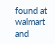found at walmart and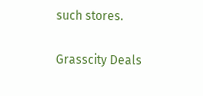such stores.

Grasscity Deals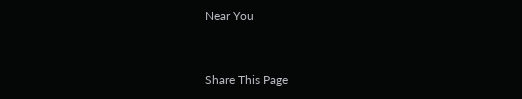Near You


Share This Page